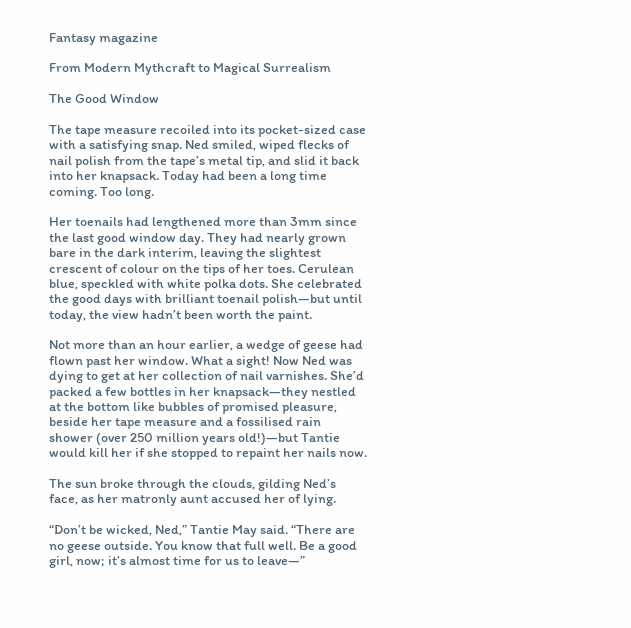Fantasy magazine

From Modern Mythcraft to Magical Surrealism

The Good Window

The tape measure recoiled into its pocket-sized case with a satisfying snap. Ned smiled, wiped flecks of nail polish from the tape’s metal tip, and slid it back into her knapsack. Today had been a long time coming. Too long.

Her toenails had lengthened more than 3mm since the last good window day. They had nearly grown bare in the dark interim, leaving the slightest crescent of colour on the tips of her toes. Cerulean blue, speckled with white polka dots. She celebrated the good days with brilliant toenail polish—but until today, the view hadn’t been worth the paint.

Not more than an hour earlier, a wedge of geese had flown past her window. What a sight! Now Ned was dying to get at her collection of nail varnishes. She’d packed a few bottles in her knapsack—they nestled at the bottom like bubbles of promised pleasure, beside her tape measure and a fossilised rain shower (over 250 million years old!)—but Tantie would kill her if she stopped to repaint her nails now.

The sun broke through the clouds, gilding Ned’s face, as her matronly aunt accused her of lying.

“Don’t be wicked, Ned,” Tantie May said. “There are no geese outside. You know that full well. Be a good girl, now; it’s almost time for us to leave—”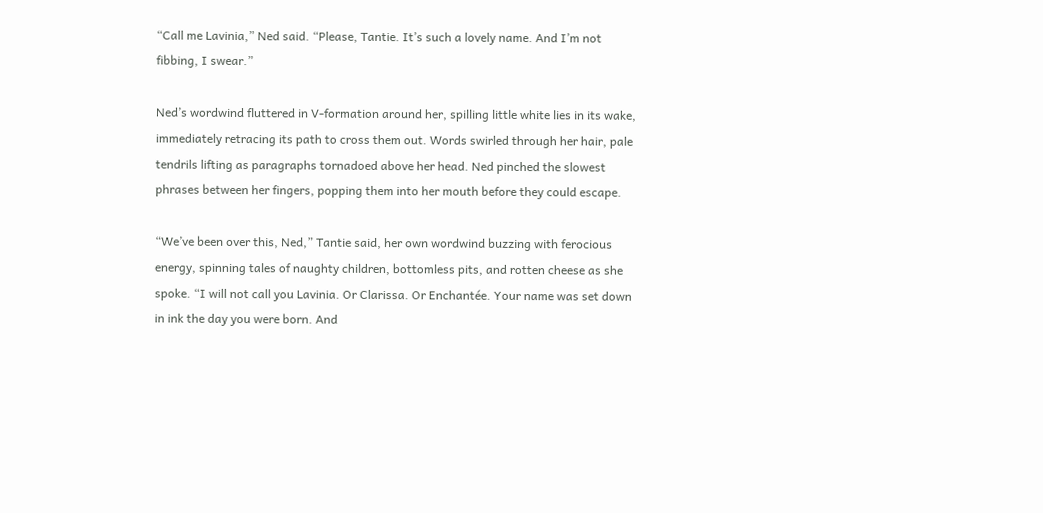“Call me Lavinia,” Ned said. “Please, Tantie. It’s such a lovely name. And I’m not fibbing, I swear.”

Ned’s wordwind fluttered in V-formation around her, spilling little white lies in its wake, immediately retracing its path to cross them out. Words swirled through her hair, pale tendrils lifting as paragraphs tornadoed above her head. Ned pinched the slowest phrases between her fingers, popping them into her mouth before they could escape.

“We’ve been over this, Ned,” Tantie said, her own wordwind buzzing with ferocious energy, spinning tales of naughty children, bottomless pits, and rotten cheese as she spoke. “I will not call you Lavinia. Or Clarissa. Or Enchantée. Your name was set down in ink the day you were born. And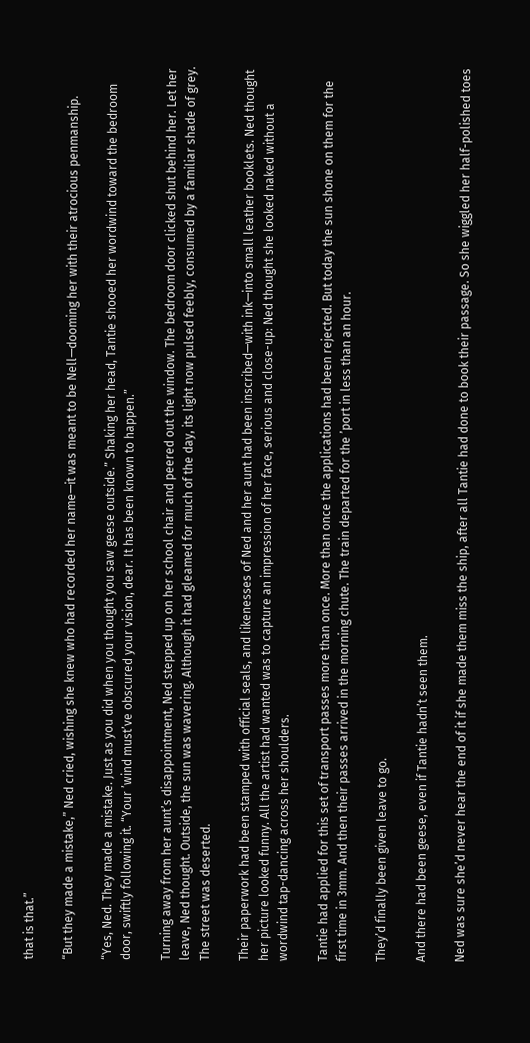that is that.”

“But they made a mistake,” Ned cried, wishing she knew who had recorded her name—it was meant to be Nell—dooming her with their atrocious penmanship.

“Yes, Ned. They made a mistake. Just as you did when you thought you saw geese outside.” Shaking her head, Tantie shooed her wordwind toward the bedroom door, swiftly following it. “Your ’wind must’ve obscured your vision, dear. It has been known to happen.”

Turning away from her aunt’s disappointment, Ned stepped up on her school chair and peered out the window. The bedroom door clicked shut behind her. Let her leave, Ned thought. Outside, the sun was wavering. Although it had gleamed for much of the day, its light now pulsed feebly, consumed by a familiar shade of grey. The street was deserted.

Their paperwork had been stamped with official seals, and likenesses of Ned and her aunt had been inscribed—with ink—into small leather booklets. Ned thought her picture looked funny. All the artist had wanted was to capture an impression of her face, serious and close-up: Ned thought she looked naked without a wordwind tap-dancing across her shoulders.

Tantie had applied for this set of transport passes more than once. More than once the applications had been rejected. But today the sun shone on them for the first time in 3mm. And then their passes arrived in the morning chute. The train departed for the ’port in less than an hour.

They’d finally been given leave to go.

And there had been geese, even if Tantie hadn’t seen them.

Ned was sure she’d never hear the end of it if she made them miss the ship, after all Tantie had done to book their passage. So she wiggled her half-polished toes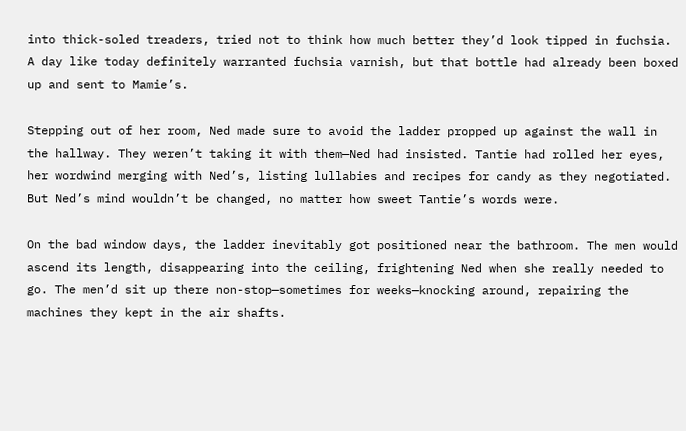into thick-soled treaders, tried not to think how much better they’d look tipped in fuchsia. A day like today definitely warranted fuchsia varnish, but that bottle had already been boxed up and sent to Mamie’s.

Stepping out of her room, Ned made sure to avoid the ladder propped up against the wall in the hallway. They weren’t taking it with them—Ned had insisted. Tantie had rolled her eyes, her wordwind merging with Ned’s, listing lullabies and recipes for candy as they negotiated. But Ned’s mind wouldn’t be changed, no matter how sweet Tantie’s words were.

On the bad window days, the ladder inevitably got positioned near the bathroom. The men would ascend its length, disappearing into the ceiling, frightening Ned when she really needed to go. The men’d sit up there non-stop—sometimes for weeks—knocking around, repairing the machines they kept in the air shafts.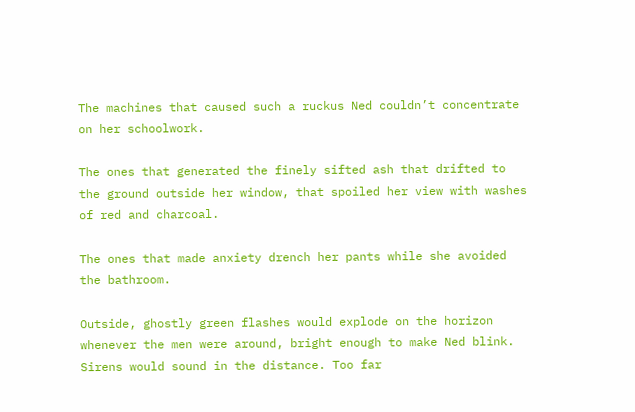The machines that caused such a ruckus Ned couldn’t concentrate on her schoolwork.

The ones that generated the finely sifted ash that drifted to the ground outside her window, that spoiled her view with washes of red and charcoal.

The ones that made anxiety drench her pants while she avoided the bathroom.

Outside, ghostly green flashes would explode on the horizon whenever the men were around, bright enough to make Ned blink. Sirens would sound in the distance. Too far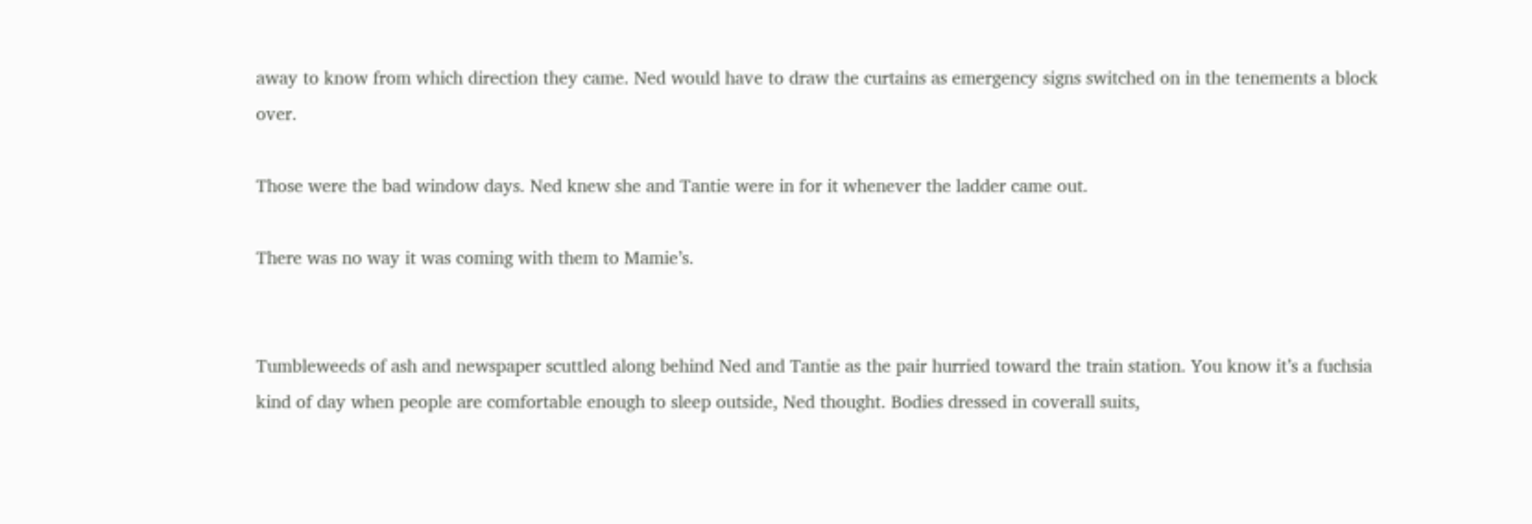away to know from which direction they came. Ned would have to draw the curtains as emergency signs switched on in the tenements a block over.

Those were the bad window days. Ned knew she and Tantie were in for it whenever the ladder came out.

There was no way it was coming with them to Mamie’s.


Tumbleweeds of ash and newspaper scuttled along behind Ned and Tantie as the pair hurried toward the train station. You know it’s a fuchsia kind of day when people are comfortable enough to sleep outside, Ned thought. Bodies dressed in coverall suits,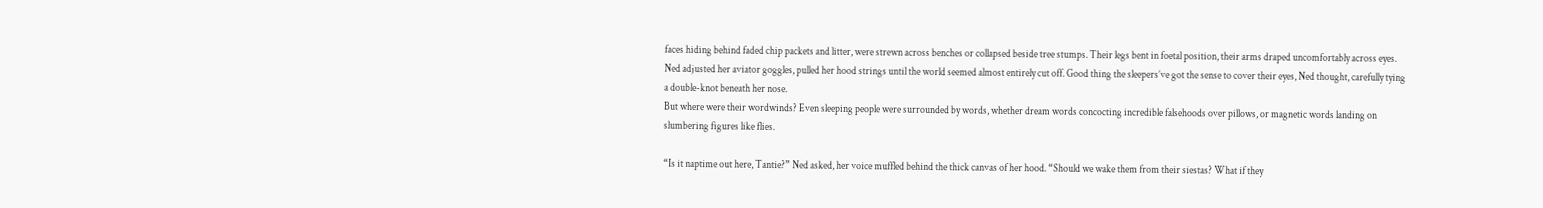faces hiding behind faded chip packets and litter, were strewn across benches or collapsed beside tree stumps. Their legs bent in foetal position, their arms draped uncomfortably across eyes. Ned adjusted her aviator goggles, pulled her hood strings until the world seemed almost entirely cut off. Good thing the sleepers’ve got the sense to cover their eyes, Ned thought, carefully tying a double-knot beneath her nose.
But where were their wordwinds? Even sleeping people were surrounded by words, whether dream words concocting incredible falsehoods over pillows, or magnetic words landing on slumbering figures like flies.

“Is it naptime out here, Tantie?” Ned asked, her voice muffled behind the thick canvas of her hood. “Should we wake them from their siestas? What if they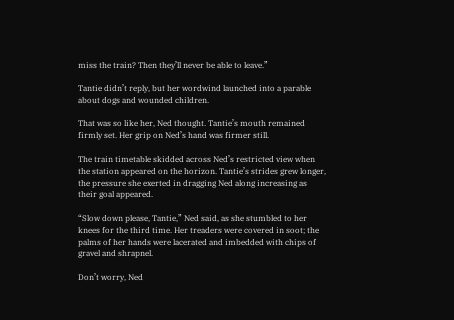miss the train? Then they’ll never be able to leave.”

Tantie didn’t reply, but her wordwind launched into a parable about dogs and wounded children.

That was so like her, Ned thought. Tantie’s mouth remained firmly set. Her grip on Ned’s hand was firmer still.

The train timetable skidded across Ned’s restricted view when the station appeared on the horizon. Tantie’s strides grew longer, the pressure she exerted in dragging Ned along increasing as their goal appeared.

“Slow down please, Tantie,” Ned said, as she stumbled to her knees for the third time. Her treaders were covered in soot; the palms of her hands were lacerated and imbedded with chips of gravel and shrapnel.

Don’t worry, Ned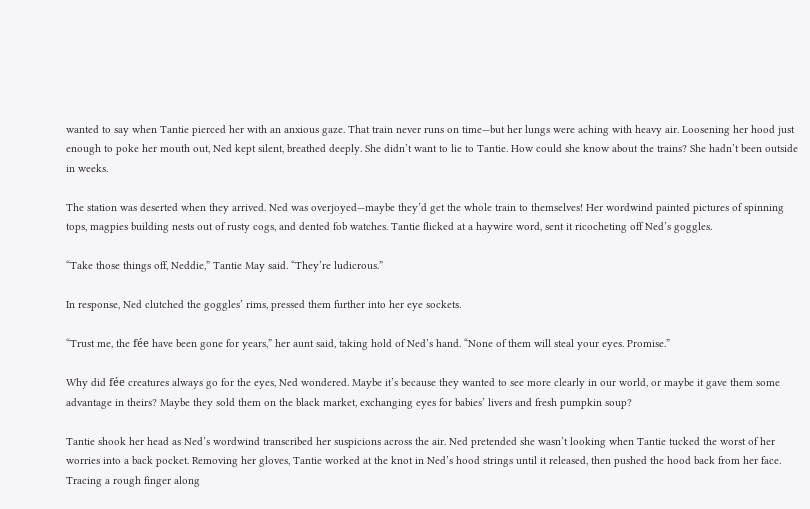wanted to say when Tantie pierced her with an anxious gaze. That train never runs on time—but her lungs were aching with heavy air. Loosening her hood just enough to poke her mouth out, Ned kept silent, breathed deeply. She didn’t want to lie to Tantie. How could she know about the trains? She hadn’t been outside in weeks.

The station was deserted when they arrived. Ned was overjoyed—maybe they’d get the whole train to themselves! Her wordwind painted pictures of spinning tops, magpies building nests out of rusty cogs, and dented fob watches. Tantie flicked at a haywire word, sent it ricocheting off Ned’s goggles.

“Take those things off, Neddie,” Tantie May said. “They’re ludicrous.”

In response, Ned clutched the goggles’ rims, pressed them further into her eye sockets.

“Trust me, the fée have been gone for years,” her aunt said, taking hold of Ned’s hand. “None of them will steal your eyes. Promise.”

Why did fée creatures always go for the eyes, Ned wondered. Maybe it’s because they wanted to see more clearly in our world, or maybe it gave them some advantage in theirs? Maybe they sold them on the black market, exchanging eyes for babies’ livers and fresh pumpkin soup?

Tantie shook her head as Ned’s wordwind transcribed her suspicions across the air. Ned pretended she wasn’t looking when Tantie tucked the worst of her worries into a back pocket. Removing her gloves, Tantie worked at the knot in Ned’s hood strings until it released, then pushed the hood back from her face. Tracing a rough finger along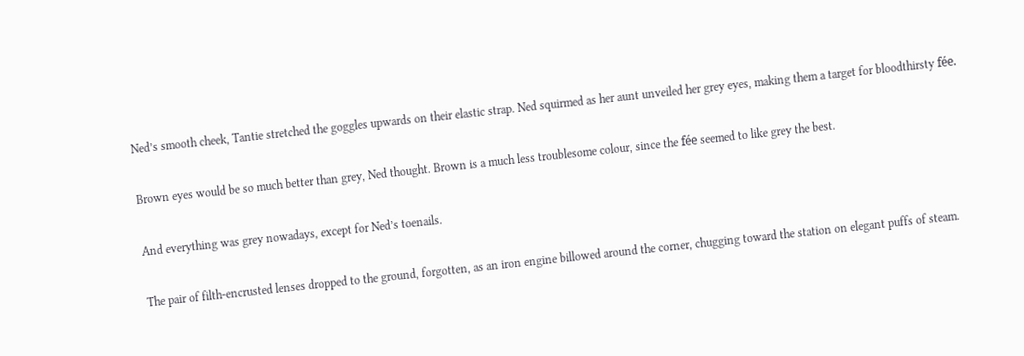Ned’s smooth cheek, Tantie stretched the goggles upwards on their elastic strap. Ned squirmed as her aunt unveiled her grey eyes, making them a target for bloodthirsty fée.

Brown eyes would be so much better than grey, Ned thought. Brown is a much less troublesome colour, since the fée seemed to like grey the best.

And everything was grey nowadays, except for Ned’s toenails.

The pair of filth-encrusted lenses dropped to the ground, forgotten, as an iron engine billowed around the corner, chugging toward the station on elegant puffs of steam.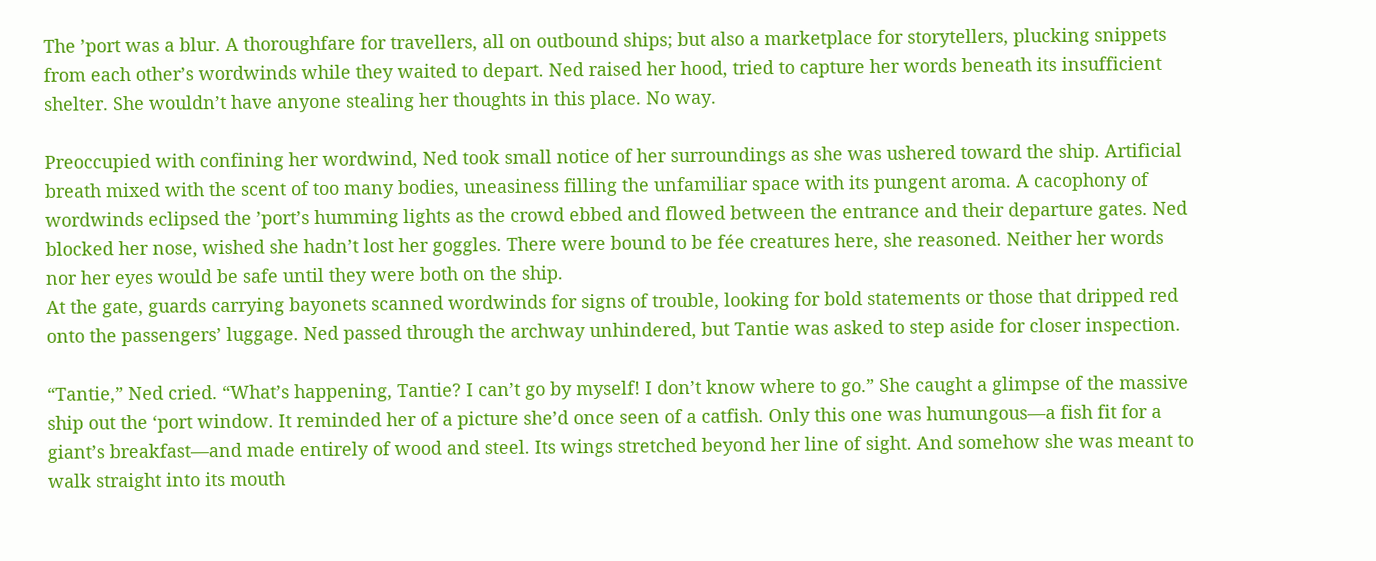The ’port was a blur. A thoroughfare for travellers, all on outbound ships; but also a marketplace for storytellers, plucking snippets from each other’s wordwinds while they waited to depart. Ned raised her hood, tried to capture her words beneath its insufficient shelter. She wouldn’t have anyone stealing her thoughts in this place. No way.

Preoccupied with confining her wordwind, Ned took small notice of her surroundings as she was ushered toward the ship. Artificial breath mixed with the scent of too many bodies, uneasiness filling the unfamiliar space with its pungent aroma. A cacophony of wordwinds eclipsed the ’port’s humming lights as the crowd ebbed and flowed between the entrance and their departure gates. Ned blocked her nose, wished she hadn’t lost her goggles. There were bound to be fée creatures here, she reasoned. Neither her words nor her eyes would be safe until they were both on the ship.
At the gate, guards carrying bayonets scanned wordwinds for signs of trouble, looking for bold statements or those that dripped red onto the passengers’ luggage. Ned passed through the archway unhindered, but Tantie was asked to step aside for closer inspection.

“Tantie,” Ned cried. “What’s happening, Tantie? I can’t go by myself! I don’t know where to go.” She caught a glimpse of the massive ship out the ‘port window. It reminded her of a picture she’d once seen of a catfish. Only this one was humungous—a fish fit for a giant’s breakfast—and made entirely of wood and steel. Its wings stretched beyond her line of sight. And somehow she was meant to walk straight into its mouth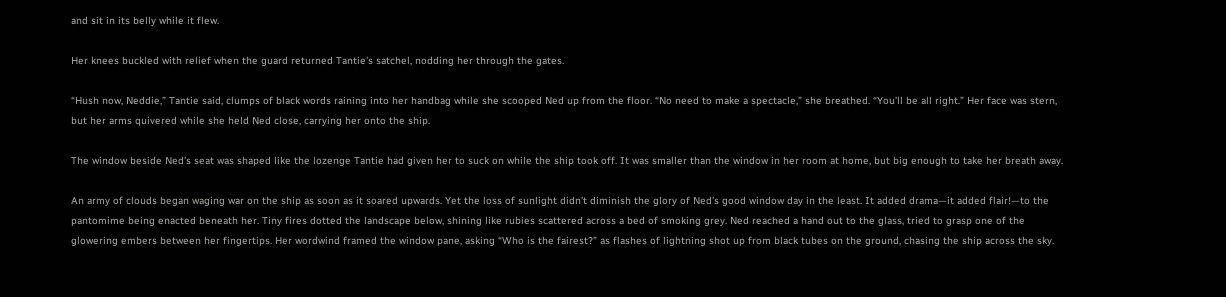and sit in its belly while it flew.

Her knees buckled with relief when the guard returned Tantie’s satchel, nodding her through the gates.

“Hush now, Neddie,” Tantie said, clumps of black words raining into her handbag while she scooped Ned up from the floor. “No need to make a spectacle,” she breathed. “You’ll be all right.” Her face was stern, but her arms quivered while she held Ned close, carrying her onto the ship.

The window beside Ned’s seat was shaped like the lozenge Tantie had given her to suck on while the ship took off. It was smaller than the window in her room at home, but big enough to take her breath away.

An army of clouds began waging war on the ship as soon as it soared upwards. Yet the loss of sunlight didn’t diminish the glory of Ned’s good window day in the least. It added drama—it added flair!—to the pantomime being enacted beneath her. Tiny fires dotted the landscape below, shining like rubies scattered across a bed of smoking grey. Ned reached a hand out to the glass, tried to grasp one of the glowering embers between her fingertips. Her wordwind framed the window pane, asking “Who is the fairest?” as flashes of lightning shot up from black tubes on the ground, chasing the ship across the sky.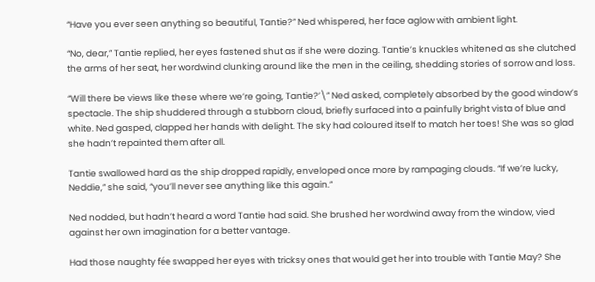“Have you ever seen anything so beautiful, Tantie?” Ned whispered, her face aglow with ambient light.

“No, dear,” Tantie replied, her eyes fastened shut as if she were dozing. Tantie’s knuckles whitened as she clutched the arms of her seat, her wordwind clunking around like the men in the ceiling, shedding stories of sorrow and loss.

“Will there be views like these where we’re going, Tantie?’\” Ned asked, completely absorbed by the good window’s spectacle. The ship shuddered through a stubborn cloud, briefly surfaced into a painfully bright vista of blue and white. Ned gasped, clapped her hands with delight. The sky had coloured itself to match her toes! She was so glad she hadn’t repainted them after all.

Tantie swallowed hard as the ship dropped rapidly, enveloped once more by rampaging clouds. “If we’re lucky, Neddie,” she said, “you’ll never see anything like this again.”

Ned nodded, but hadn’t heard a word Tantie had said. She brushed her wordwind away from the window, vied against her own imagination for a better vantage.

Had those naughty fée swapped her eyes with tricksy ones that would get her into trouble with Tantie May? She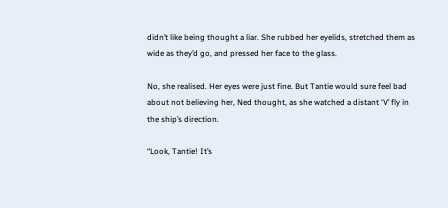didn’t like being thought a liar. She rubbed her eyelids, stretched them as wide as they’d go, and pressed her face to the glass.

No, she realised. Her eyes were just fine. But Tantie would sure feel bad about not believing her, Ned thought, as she watched a distant ‘V’ fly in the ship’s direction.

“Look, Tantie! It’s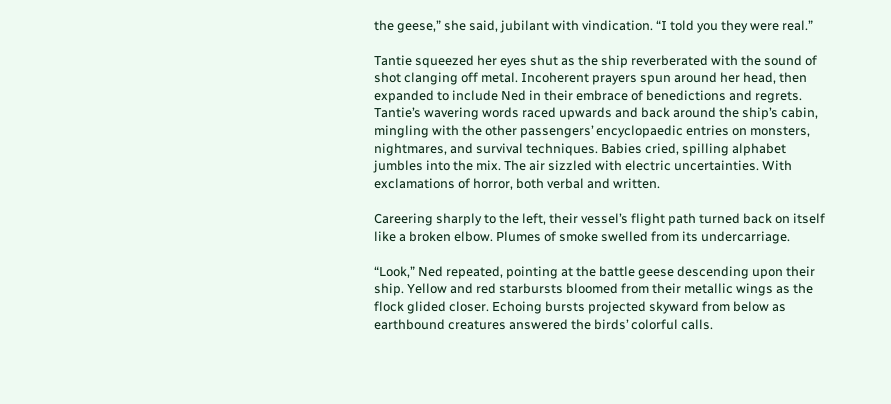the geese,” she said, jubilant with vindication. “I told you they were real.”

Tantie squeezed her eyes shut as the ship reverberated with the sound of shot clanging off metal. Incoherent prayers spun around her head, then expanded to include Ned in their embrace of benedictions and regrets. Tantie’s wavering words raced upwards and back around the ship’s cabin, mingling with the other passengers’ encyclopaedic entries on monsters, nightmares, and survival techniques. Babies cried, spilling alphabet jumbles into the mix. The air sizzled with electric uncertainties. With exclamations of horror, both verbal and written.

Careering sharply to the left, their vessel’s flight path turned back on itself like a broken elbow. Plumes of smoke swelled from its undercarriage.

“Look,” Ned repeated, pointing at the battle geese descending upon their ship. Yellow and red starbursts bloomed from their metallic wings as the flock glided closer. Echoing bursts projected skyward from below as earthbound creatures answered the birds’ colorful calls.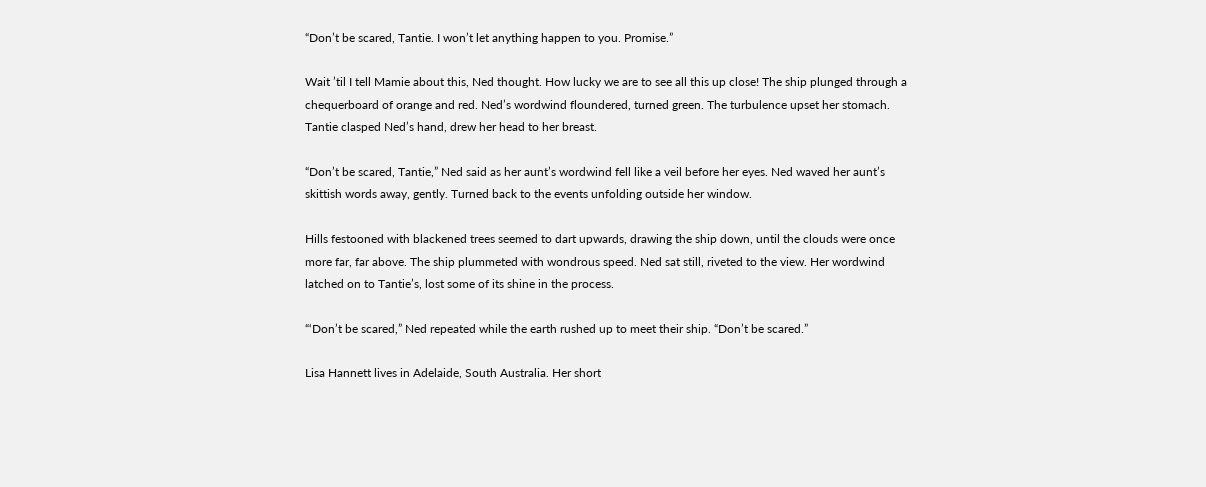“Don’t be scared, Tantie. I won’t let anything happen to you. Promise.”

Wait ’til I tell Mamie about this, Ned thought. How lucky we are to see all this up close! The ship plunged through a chequerboard of orange and red. Ned’s wordwind floundered, turned green. The turbulence upset her stomach. Tantie clasped Ned’s hand, drew her head to her breast.

“Don’t be scared, Tantie,” Ned said as her aunt’s wordwind fell like a veil before her eyes. Ned waved her aunt’s skittish words away, gently. Turned back to the events unfolding outside her window.

Hills festooned with blackened trees seemed to dart upwards, drawing the ship down, until the clouds were once more far, far above. The ship plummeted with wondrous speed. Ned sat still, riveted to the view. Her wordwind latched on to Tantie’s, lost some of its shine in the process.

“‘Don’t be scared,” Ned repeated while the earth rushed up to meet their ship. “Don’t be scared.”

Lisa Hannett lives in Adelaide, South Australia. Her short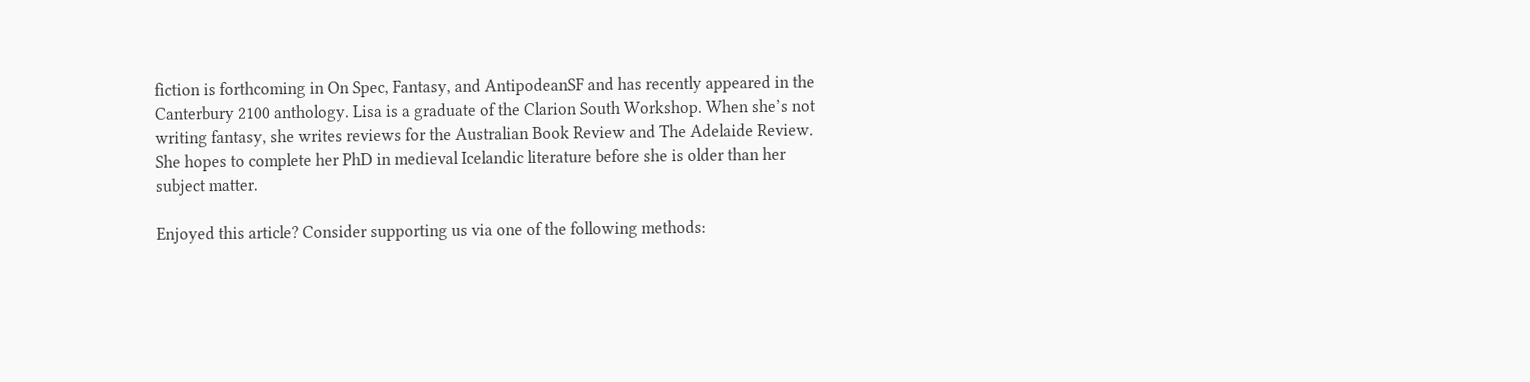fiction is forthcoming in On Spec, Fantasy, and AntipodeanSF and has recently appeared in the Canterbury 2100 anthology. Lisa is a graduate of the Clarion South Workshop. When she’s not writing fantasy, she writes reviews for the Australian Book Review and The Adelaide Review. She hopes to complete her PhD in medieval Icelandic literature before she is older than her subject matter.

Enjoyed this article? Consider supporting us via one of the following methods: